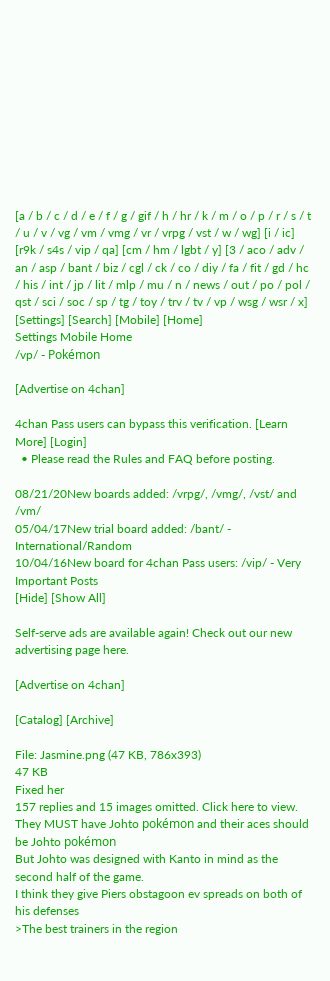[a / b / c / d / e / f / g / gif / h / hr / k / m / o / p / r / s / t / u / v / vg / vm / vmg / vr / vrpg / vst / w / wg] [i / ic] [r9k / s4s / vip / qa] [cm / hm / lgbt / y] [3 / aco / adv / an / asp / bant / biz / cgl / ck / co / diy / fa / fit / gd / hc / his / int / jp / lit / mlp / mu / n / news / out / po / pol / qst / sci / soc / sp / tg / toy / trv / tv / vp / wsg / wsr / x] [Settings] [Search] [Mobile] [Home]
Settings Mobile Home
/vp/ - Pokémon

[Advertise on 4chan]

4chan Pass users can bypass this verification. [Learn More] [Login]
  • Please read the Rules and FAQ before posting.

08/21/20New boards added: /vrpg/, /vmg/, /vst/ and /vm/
05/04/17New trial board added: /bant/ - International/Random
10/04/16New board for 4chan Pass users: /vip/ - Very Important Posts
[Hide] [Show All]

Self-serve ads are available again! Check out our new advertising page here.

[Advertise on 4chan]

[Catalog] [Archive]

File: Jasmine.png (47 KB, 786x393)
47 KB
Fixed her
157 replies and 15 images omitted. Click here to view.
They MUST have Johto pokémon and their aces should be Johto pokémon
But Johto was designed with Kanto in mind as the second half of the game.
I think they give Piers obstagoon ev spreads on both of his defenses
>The best trainers in the region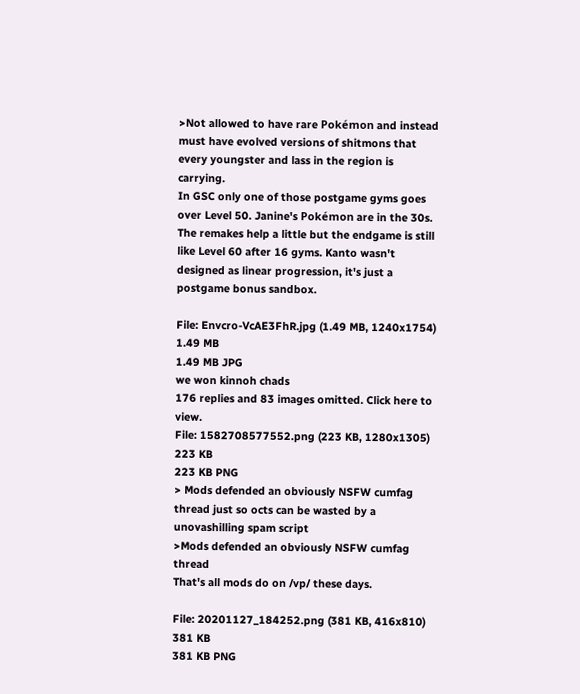>Not allowed to have rare Pokémon and instead must have evolved versions of shitmons that every youngster and lass in the region is carrying.
In GSC only one of those postgame gyms goes over Level 50. Janine's Pokémon are in the 30s.
The remakes help a little but the endgame is still like Level 60 after 16 gyms. Kanto wasn't designed as linear progression, it's just a postgame bonus sandbox.

File: Envcro-VcAE3FhR.jpg (1.49 MB, 1240x1754)
1.49 MB
1.49 MB JPG
we won kinnoh chads
176 replies and 83 images omitted. Click here to view.
File: 1582708577552.png (223 KB, 1280x1305)
223 KB
223 KB PNG
> Mods defended an obviously NSFW cumfag thread just so octs can be wasted by a unovashilling spam script
>Mods defended an obviously NSFW cumfag thread
That's all mods do on /vp/ these days.

File: 20201127_184252.png (381 KB, 416x810)
381 KB
381 KB PNG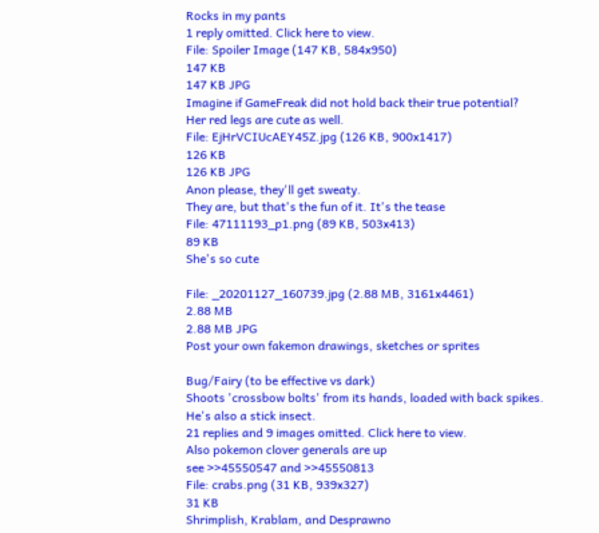Rocks in my pants
1 reply omitted. Click here to view.
File: Spoiler Image (147 KB, 584x950)
147 KB
147 KB JPG
Imagine if GameFreak did not hold back their true potential?
Her red legs are cute as well.
File: EjHrVCIUcAEY45Z.jpg (126 KB, 900x1417)
126 KB
126 KB JPG
Anon please, they'll get sweaty.
They are, but that's the fun of it. It's the tease
File: 47111193_p1.png (89 KB, 503x413)
89 KB
She's so cute

File: _20201127_160739.jpg (2.88 MB, 3161x4461)
2.88 MB
2.88 MB JPG
Post your own fakemon drawings, sketches or sprites

Bug/Fairy (to be effective vs dark)
Shoots 'crossbow bolts' from its hands, loaded with back spikes. He's also a stick insect.
21 replies and 9 images omitted. Click here to view.
Also pokemon clover generals are up
see >>45550547 and >>45550813
File: crabs.png (31 KB, 939x327)
31 KB
Shrimplish, Krablam, and Desprawno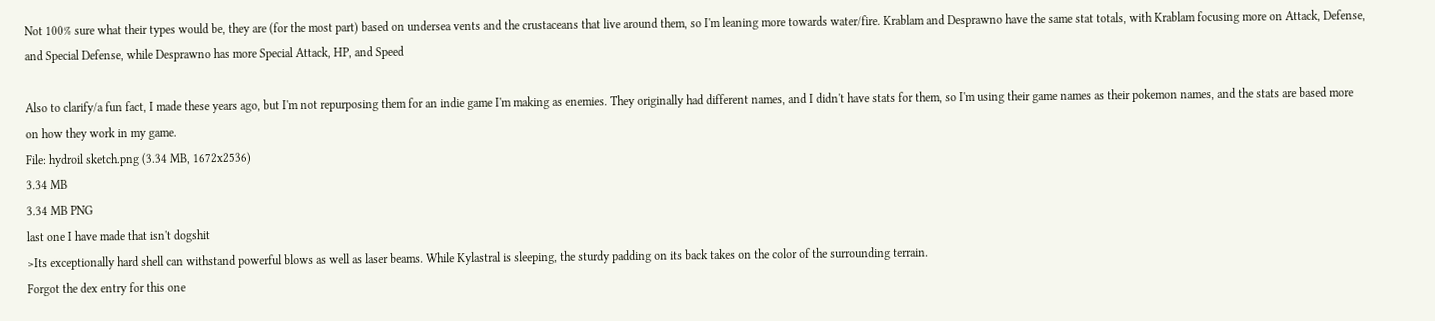Not 100% sure what their types would be, they are (for the most part) based on undersea vents and the crustaceans that live around them, so I'm leaning more towards water/fire. Krablam and Desprawno have the same stat totals, with Krablam focusing more on Attack, Defense, and Special Defense, while Desprawno has more Special Attack, HP, and Speed

Also to clarify/a fun fact, I made these years ago, but I'm not repurposing them for an indie game I'm making as enemies. They originally had different names, and I didn't have stats for them, so I'm using their game names as their pokemon names, and the stats are based more on how they work in my game.
File: hydroil sketch.png (3.34 MB, 1672x2536)
3.34 MB
3.34 MB PNG
last one I have made that isn't dogshit
>Its exceptionally hard shell can withstand powerful blows as well as laser beams. While Kylastral is sleeping, the sturdy padding on its back takes on the color of the surrounding terrain.
Forgot the dex entry for this one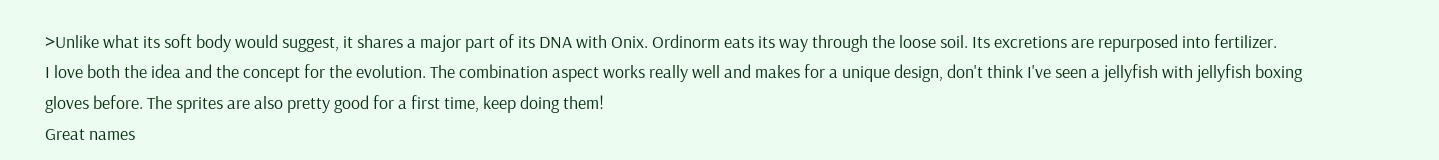>Unlike what its soft body would suggest, it shares a major part of its DNA with Onix. Ordinorm eats its way through the loose soil. Its excretions are repurposed into fertilizer.
I love both the idea and the concept for the evolution. The combination aspect works really well and makes for a unique design, don't think I've seen a jellyfish with jellyfish boxing gloves before. The sprites are also pretty good for a first time, keep doing them!
Great names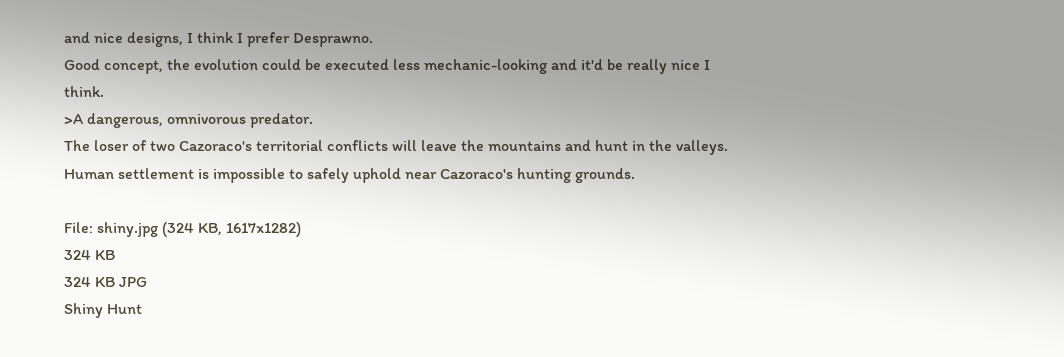and nice designs, I think I prefer Desprawno.
Good concept, the evolution could be executed less mechanic-looking and it'd be really nice I think.
>A dangerous, omnivorous predator.
The loser of two Cazoraco's territorial conflicts will leave the mountains and hunt in the valleys. Human settlement is impossible to safely uphold near Cazoraco's hunting grounds.

File: shiny.jpg (324 KB, 1617x1282)
324 KB
324 KB JPG
Shiny Hunt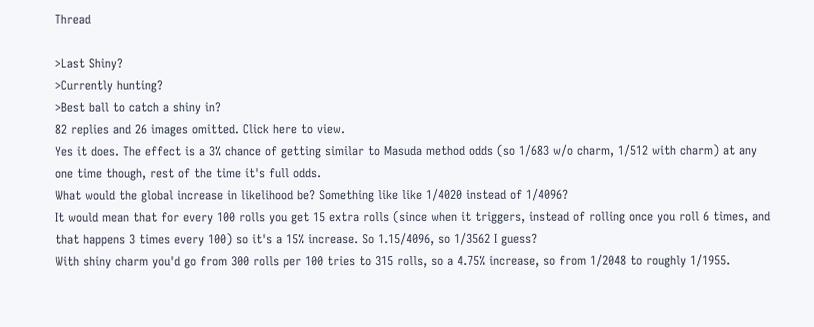Thread

>Last Shiny?
>Currently hunting?
>Best ball to catch a shiny in?
82 replies and 26 images omitted. Click here to view.
Yes it does. The effect is a 3% chance of getting similar to Masuda method odds (so 1/683 w/o charm, 1/512 with charm) at any one time though, rest of the time it's full odds.
What would the global increase in likelihood be? Something like like 1/4020 instead of 1/4096?
It would mean that for every 100 rolls you get 15 extra rolls (since when it triggers, instead of rolling once you roll 6 times, and that happens 3 times every 100) so it's a 15% increase. So 1.15/4096, so 1/3562 I guess?
With shiny charm you'd go from 300 rolls per 100 tries to 315 rolls, so a 4.75% increase, so from 1/2048 to roughly 1/1955.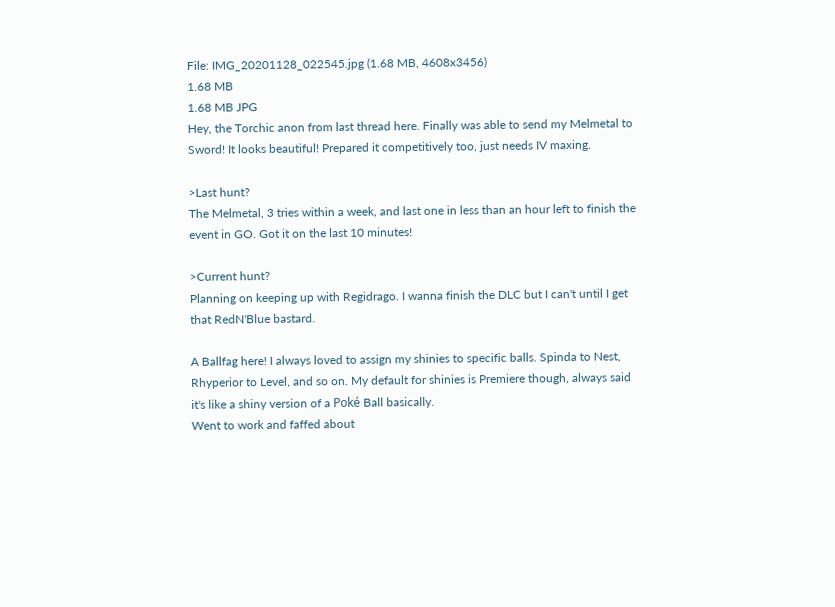File: IMG_20201128_022545.jpg (1.68 MB, 4608x3456)
1.68 MB
1.68 MB JPG
Hey, the Torchic anon from last thread here. Finally was able to send my Melmetal to Sword! It looks beautiful! Prepared it competitively too, just needs IV maxing.

>Last hunt?
The Melmetal, 3 tries within a week, and last one in less than an hour left to finish the event in GO. Got it on the last 10 minutes!

>Current hunt?
Planning on keeping up with Regidrago. I wanna finish the DLC but I can't until I get that RedN'Blue bastard.

A Ballfag here! I always loved to assign my shinies to specific balls. Spinda to Nest, Rhyperior to Level, and so on. My default for shinies is Premiere though, always said it's like a shiny version of a Poké Ball basically.
Went to work and faffed about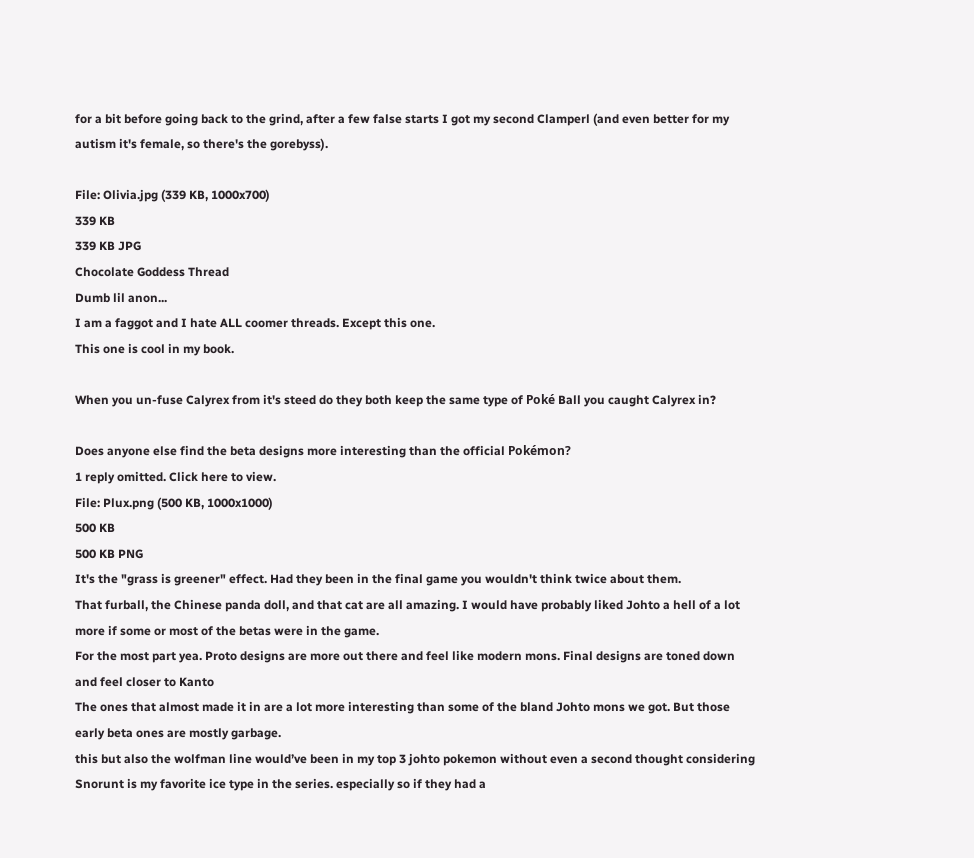for a bit before going back to the grind, after a few false starts I got my second Clamperl (and even better for my autism it's female, so there's the gorebyss).

File: Olivia.jpg (339 KB, 1000x700)
339 KB
339 KB JPG
Chocolate Goddess Thread
Dumb lil anon...
I am a faggot and I hate ALL coomer threads. Except this one.
This one is cool in my book.

When you un-fuse Calyrex from it's steed do they both keep the same type of Poké Ball you caught Calyrex in?

Does anyone else find the beta designs more interesting than the official Pokémon?
1 reply omitted. Click here to view.
File: Plux.png (500 KB, 1000x1000)
500 KB
500 KB PNG
It's the "grass is greener" effect. Had they been in the final game you wouldn't think twice about them.
That furball, the Chinese panda doll, and that cat are all amazing. I would have probably liked Johto a hell of a lot more if some or most of the betas were in the game.
For the most part yea. Proto designs are more out there and feel like modern mons. Final designs are toned down and feel closer to Kanto
The ones that almost made it in are a lot more interesting than some of the bland Johto mons we got. But those early beta ones are mostly garbage.
this but also the wolfman line would’ve been in my top 3 johto pokemon without even a second thought considering Snorunt is my favorite ice type in the series. especially so if they had a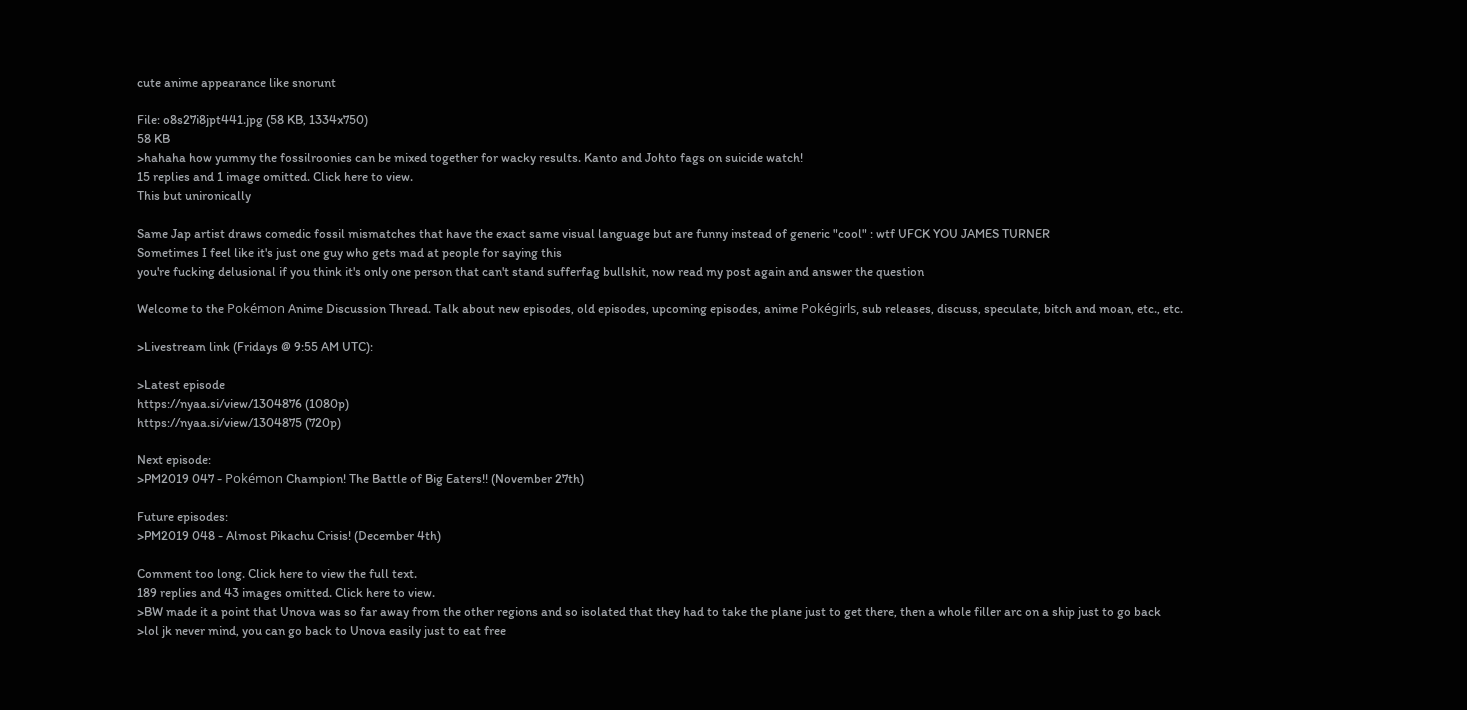cute anime appearance like snorunt

File: o8s27i8jpt441.jpg (58 KB, 1334x750)
58 KB
>hahaha how yummy the fossilroonies can be mixed together for wacky results. Kanto and Johto fags on suicide watch!
15 replies and 1 image omitted. Click here to view.
This but unironically

Same Jap artist draws comedic fossil mismatches that have the exact same visual language but are funny instead of generic "cool" : wtf UFCK YOU JAMES TURNER
Sometimes I feel like it's just one guy who gets mad at people for saying this
you're fucking delusional if you think it's only one person that can't stand sufferfag bullshit, now read my post again and answer the question

Welcome to the Pokémon Anime Discussion Thread. Talk about new episodes, old episodes, upcoming episodes, anime Pokégirls, sub releases, discuss, speculate, bitch and moan, etc., etc.

>Livestream link (Fridays @ 9:55 AM UTC):

>Latest episode
https://nyaa.si/view/1304876 (1080p)
https://nyaa.si/view/1304875 (720p)

Next episode:
>PM2019 047 - Pokémon Champion! The Battle of Big Eaters!! (November 27th)

Future episodes:
>PM2019 048 - Almost Pikachu Crisis! (December 4th)

Comment too long. Click here to view the full text.
189 replies and 43 images omitted. Click here to view.
>BW made it a point that Unova was so far away from the other regions and so isolated that they had to take the plane just to get there, then a whole filler arc on a ship just to go back
>lol jk never mind, you can go back to Unova easily just to eat free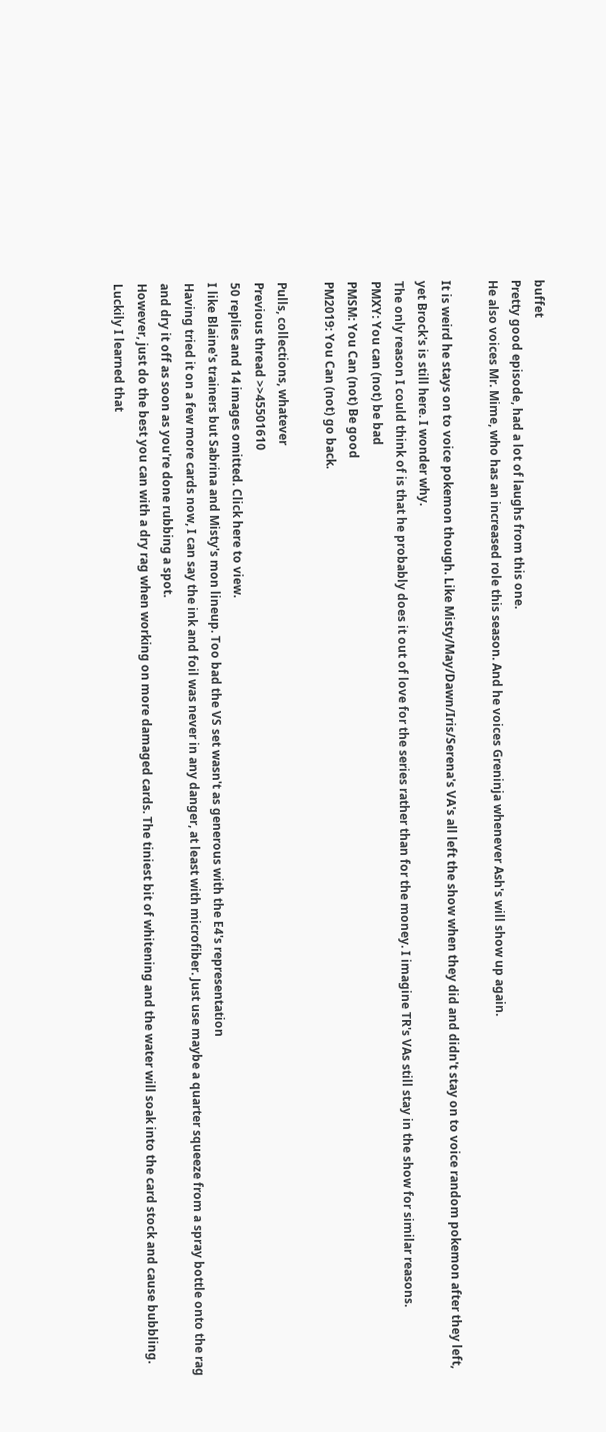buffet
Pretty good episode, had a lot of laughs from this one.
He also voices Mr. Mime, who has an increased role this season. And he voices Greninja whenever Ash's will show up again.

It is weird he stays on to voice pokemon though. Like Misty/May/Dawn/Iris/Serena's VA's all left the show when they did and didn't stay on to voice random pokemon after they left, yet Brock's is still here. I wonder why.
The only reason I could think of is that he probably does it out of love for the series rather than for the money. I imagine TR's VAs still stay in the show for similar reasons.
PMXY: You can (not) be bad
PMSM: You Can (not) Be good
PM2019: You Can (not) go back.

Pulls, collections, whatever
Previous thread >>45501610
50 replies and 14 images omitted. Click here to view.
I like Blaine's trainers but Sabrina and Misty's mon lineup. Too bad the VS set wasn't as generous with the E4's representation
Having tried it on a few more cards now, I can say the ink and foil was never in any danger, at least with microfiber. Just use maybe a quarter squeeze from a spray bottle onto the rag and dry it off as soon as you're done rubbing a spot.
However, just do the best you can with a dry rag when working on more damaged cards. The tiniest bit of whitening and the water will soak into the card stock and cause bubbling. Luckily I learned that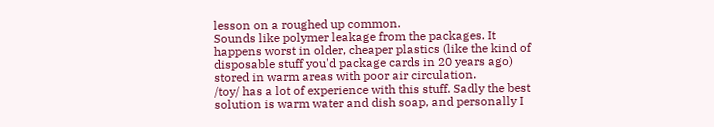lesson on a roughed up common.
Sounds like polymer leakage from the packages. It happens worst in older, cheaper plastics (like the kind of disposable stuff you'd package cards in 20 years ago) stored in warm areas with poor air circulation.
/toy/ has a lot of experience with this stuff. Sadly the best solution is warm water and dish soap, and personally I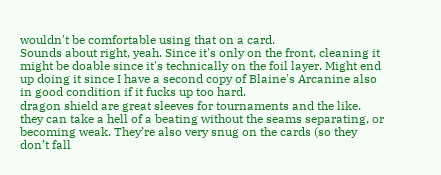wouldn't be comfortable using that on a card.
Sounds about right, yeah. Since it's only on the front, cleaning it might be doable since it's technically on the foil layer. Might end up doing it since I have a second copy of Blaine's Arcanine also in good condition if it fucks up too hard.
dragon shield are great sleeves for tournaments and the like. they can take a hell of a beating without the seams separating, or becoming weak. They’re also very snug on the cards (so they don’t fall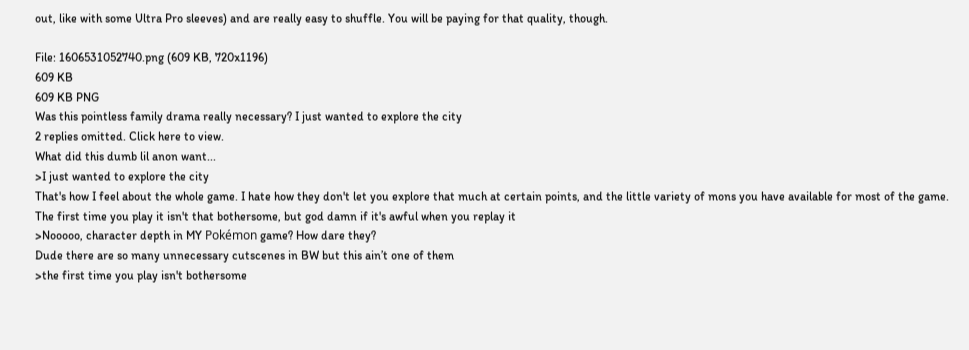out, like with some Ultra Pro sleeves) and are really easy to shuffle. You will be paying for that quality, though.

File: 1606531052740.png (609 KB, 720x1196)
609 KB
609 KB PNG
Was this pointless family drama really necessary? I just wanted to explore the city
2 replies omitted. Click here to view.
What did this dumb lil anon want...
>I just wanted to explore the city
That's how I feel about the whole game. I hate how they don't let you explore that much at certain points, and the little variety of mons you have available for most of the game.
The first time you play it isn't that bothersome, but god damn if it's awful when you replay it
>Nooooo, character depth in MY Pokémon game? How dare they?
Dude there are so many unnecessary cutscenes in BW but this ain’t one of them
>the first time you play isn't bothersome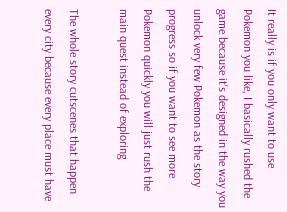It really is if you only want to use Pokemon you like, I basically rushed the game because it's designed in the way you unlock very few Pokemon as the story progress so if you want to see more Pokemon quickly you will just rush the main quest instead of exploring

The whole story cutscenes that happen every city because every place must have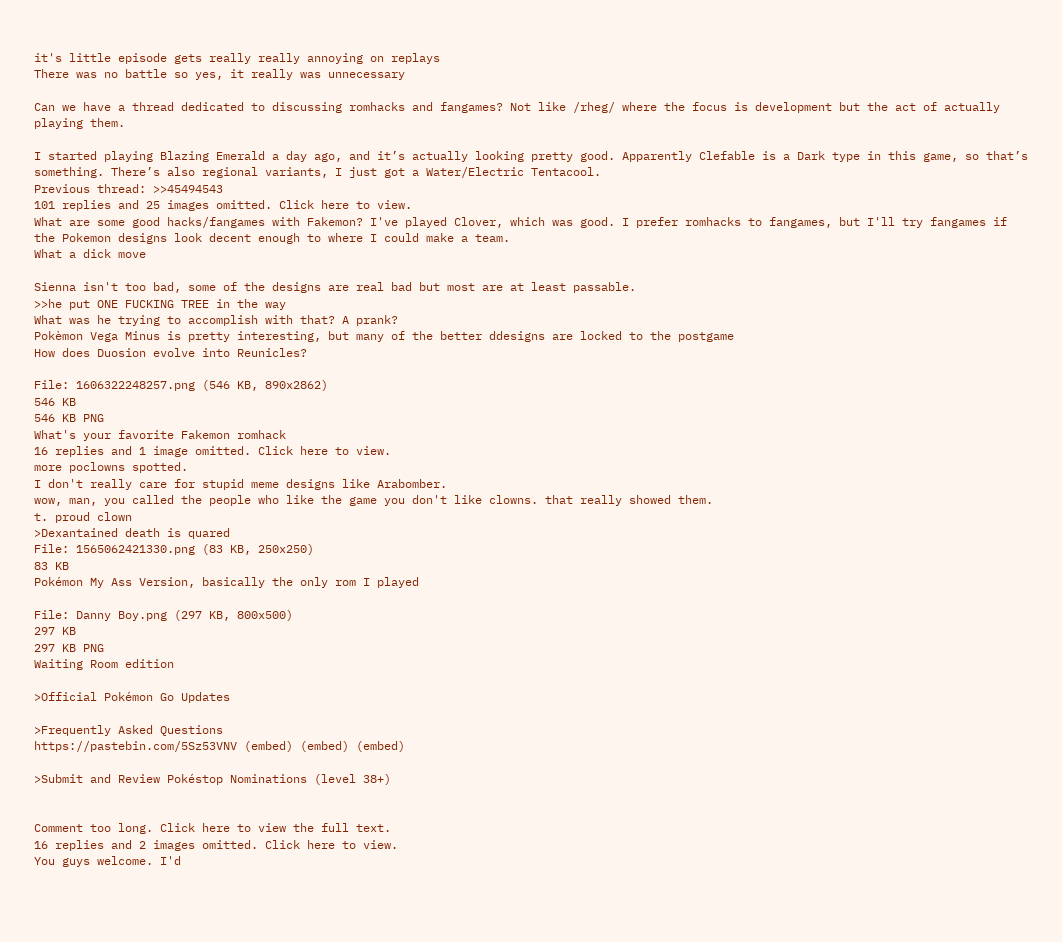it's little episode gets really really annoying on replays
There was no battle so yes, it really was unnecessary

Can we have a thread dedicated to discussing romhacks and fangames? Not like /rheg/ where the focus is development but the act of actually playing them.

I started playing Blazing Emerald a day ago, and it’s actually looking pretty good. Apparently Clefable is a Dark type in this game, so that’s something. There’s also regional variants, I just got a Water/Electric Tentacool.
Previous thread: >>45494543
101 replies and 25 images omitted. Click here to view.
What are some good hacks/fangames with Fakemon? I've played Clover, which was good. I prefer romhacks to fangames, but I'll try fangames if the Pokemon designs look decent enough to where I could make a team.
What a dick move

Sienna isn't too bad, some of the designs are real bad but most are at least passable.
>>he put ONE FUCKING TREE in the way
What was he trying to accomplish with that? A prank?
Pokèmon Vega Minus is pretty interesting, but many of the better ddesigns are locked to the postgame
How does Duosion evolve into Reunicles?

File: 1606322248257.png (546 KB, 890x2862)
546 KB
546 KB PNG
What's your favorite Fakemon romhack
16 replies and 1 image omitted. Click here to view.
more poclowns spotted.
I don't really care for stupid meme designs like Arabomber.
wow, man, you called the people who like the game you don't like clowns. that really showed them.
t. proud clown
>Dexantained death is quared
File: 1565062421330.png (83 KB, 250x250)
83 KB
Pokémon My Ass Version, basically the only rom I played

File: Danny Boy.png (297 KB, 800x500)
297 KB
297 KB PNG
Waiting Room edition

>Official Pokémon Go Updates

>Frequently Asked Questions
https://pastebin.com/5Sz53VNV (embed) (embed) (embed)

>Submit and Review Pokéstop Nominations (level 38+)


Comment too long. Click here to view the full text.
16 replies and 2 images omitted. Click here to view.
You guys welcome. I'd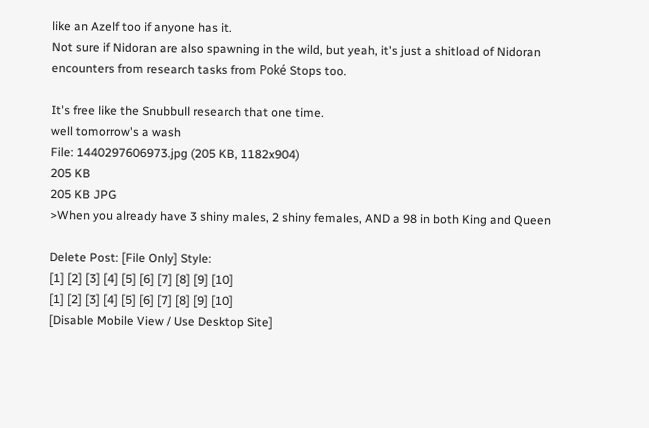like an Azelf too if anyone has it.
Not sure if Nidoran are also spawning in the wild, but yeah, it's just a shitload of Nidoran encounters from research tasks from Poké Stops too.

It's free like the Snubbull research that one time.
well tomorrow's a wash
File: 1440297606973.jpg (205 KB, 1182x904)
205 KB
205 KB JPG
>When you already have 3 shiny males, 2 shiny females, AND a 98 in both King and Queen

Delete Post: [File Only] Style:
[1] [2] [3] [4] [5] [6] [7] [8] [9] [10]
[1] [2] [3] [4] [5] [6] [7] [8] [9] [10]
[Disable Mobile View / Use Desktop Site]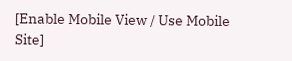[Enable Mobile View / Use Mobile Site]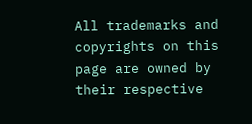All trademarks and copyrights on this page are owned by their respective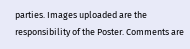parties. Images uploaded are the responsibility of the Poster. Comments are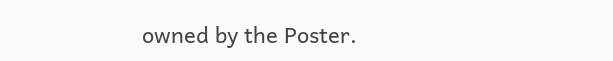owned by the Poster.